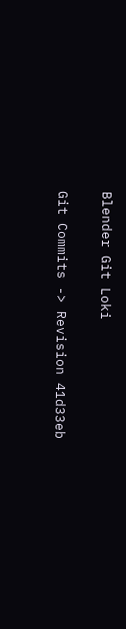Blender Git Loki

Git Commits -> Revision 41d33eb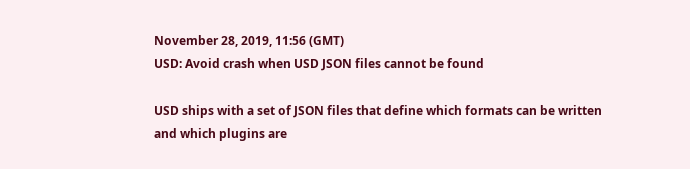November 28, 2019, 11:56 (GMT)
USD: Avoid crash when USD JSON files cannot be found

USD ships with a set of JSON files that define which formats can be written
and which plugins are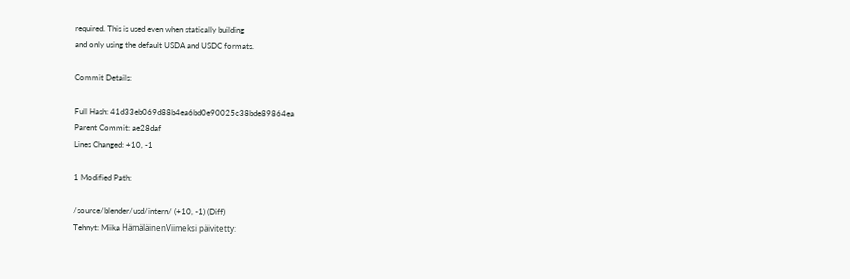required. This is used even when statically building
and only using the default USDA and USDC formats.

Commit Details:

Full Hash: 41d33eb069d88b4ea6bd0e90025c38bde89864ea
Parent Commit: ae28daf
Lines Changed: +10, -1

1 Modified Path:

/source/blender/usd/intern/ (+10, -1) (Diff)
Tehnyt: Miika HämäläinenViimeksi päivitetty: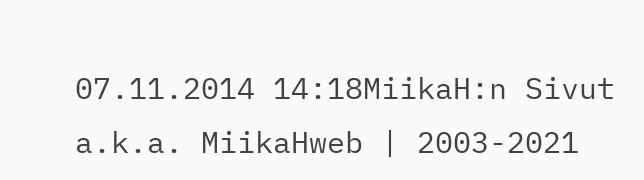07.11.2014 14:18MiikaH:n Sivut a.k.a. MiikaHweb | 2003-2021